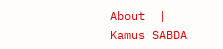About  |  Kamus SABDA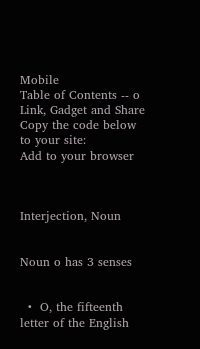Mobile
Table of Contents -- o
Link, Gadget and Share
Copy the code below to your site:
Add to your browser



Interjection, Noun


Noun o has 3 senses


  •  O, the fifteenth letter of the English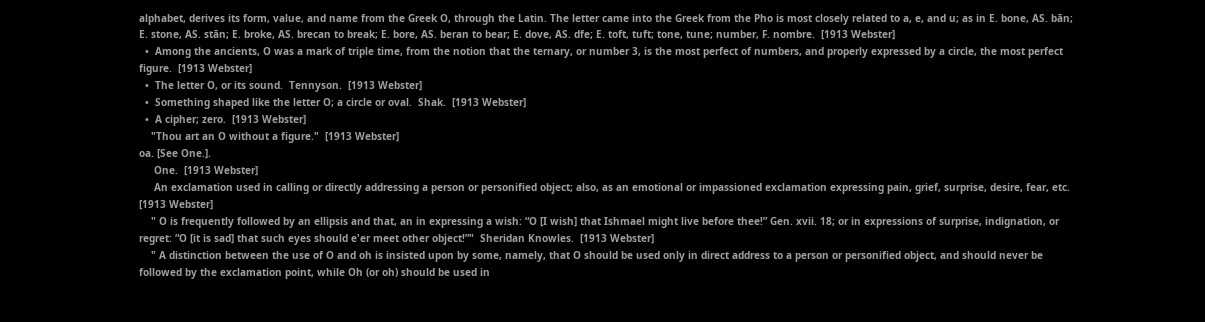alphabet, derives its form, value, and name from the Greek O, through the Latin. The letter came into the Greek from the Pho is most closely related to a, e, and u; as in E. bone, AS. bān; E. stone, AS. stān; E. broke, AS. brecan to break; E. bore, AS. beran to bear; E. dove, AS. dfe; E. toft, tuft; tone, tune; number, F. nombre.  [1913 Webster]
  •  Among the ancients, O was a mark of triple time, from the notion that the ternary, or number 3, is the most perfect of numbers, and properly expressed by a circle, the most perfect figure.  [1913 Webster]
  •  The letter O, or its sound.  Tennyson.  [1913 Webster]
  •  Something shaped like the letter O; a circle or oval.  Shak.  [1913 Webster]
  •  A cipher; zero.  [1913 Webster]
    "Thou art an O without a figure."  [1913 Webster]
oa. [See One.].
     One.  [1913 Webster]
     An exclamation used in calling or directly addressing a person or personified object; also, as an emotional or impassioned exclamation expressing pain, grief, surprise, desire, fear, etc.  [1913 Webster]
    " O is frequently followed by an ellipsis and that, an in expressing a wish: “O [I wish] that Ishmael might live before thee!” Gen. xvii. 18; or in expressions of surprise, indignation, or regret: “O [it is sad] that such eyes should e'er meet other object!”"  Sheridan Knowles.  [1913 Webster]
    " A distinction between the use of O and oh is insisted upon by some, namely, that O should be used only in direct address to a person or personified object, and should never be followed by the exclamation point, while Oh (or oh) should be used in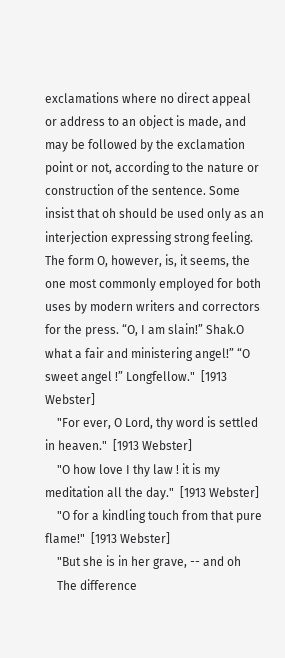exclamations where no direct appeal or address to an object is made, and may be followed by the exclamation point or not, according to the nature or construction of the sentence. Some insist that oh should be used only as an interjection expressing strong feeling. The form O, however, is, it seems, the one most commonly employed for both uses by modern writers and correctors for the press. “O, I am slain!” Shak.O what a fair and ministering angel!” “O sweet angel !” Longfellow."  [1913 Webster]
    "For ever, O Lord, thy word is settled in heaven."  [1913 Webster]
    "O how love I thy law ! it is my meditation all the day."  [1913 Webster]
    "O for a kindling touch from that pure flame!"  [1913 Webster]
    "But she is in her grave, -- and oh
    The difference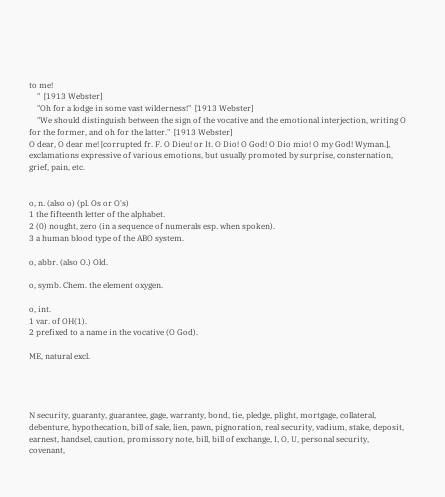to me!
    "  [1913 Webster]
    "Oh for a lodge in some vast wilderness!"  [1913 Webster]
    "We should distinguish between the sign of the vocative and the emotional interjection, writing O for the former, and oh for the latter."  [1913 Webster]
O dear, O dear me! [corrupted fr. F. O Dieu! or It. O Dio! O God! O Dio mio! O my God! Wyman.], exclamations expressive of various emotions, but usually promoted by surprise, consternation, grief, pain, etc.


o, n. (also o) (pl. Os or O's)
1 the fifteenth letter of the alphabet.
2 (0) nought, zero (in a sequence of numerals esp. when spoken).
3 a human blood type of the ABO system.

o, abbr. (also O.) Old.

o, symb. Chem. the element oxygen.

o, int.
1 var. of OH(1).
2 prefixed to a name in the vocative (O God).

ME, natural excl.




N security, guaranty, guarantee, gage, warranty, bond, tie, pledge, plight, mortgage, collateral, debenture, hypothecation, bill of sale, lien, pawn, pignoration, real security, vadium, stake, deposit, earnest, handsel, caution, promissory note, bill, bill of exchange, I, O, U, personal security, covenant,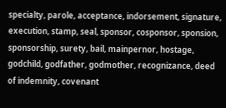specialty, parole, acceptance, indorsement, signature, execution, stamp, seal, sponsor, cosponsor, sponsion, sponsorship, surety, bail, mainpernor, hostage, godchild, godfather, godmother, recognizance, deed of indemnity, covenant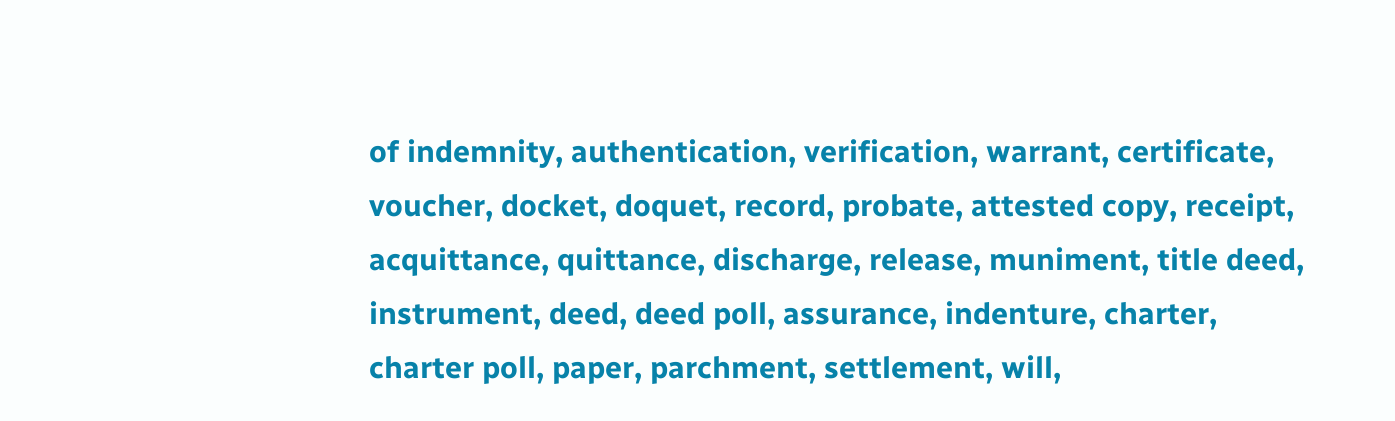of indemnity, authentication, verification, warrant, certificate, voucher, docket, doquet, record, probate, attested copy, receipt, acquittance, quittance, discharge, release, muniment, title deed, instrument, deed, deed poll, assurance, indenture, charter, charter poll, paper, parchment, settlement, will,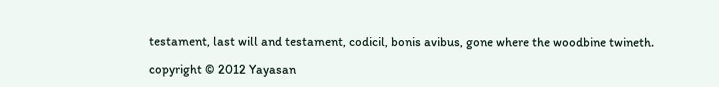testament, last will and testament, codicil, bonis avibus, gone where the woodbine twineth.

copyright © 2012 Yayasan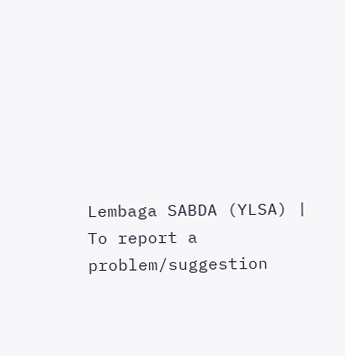Lembaga SABDA (YLSA) | To report a problem/suggestion